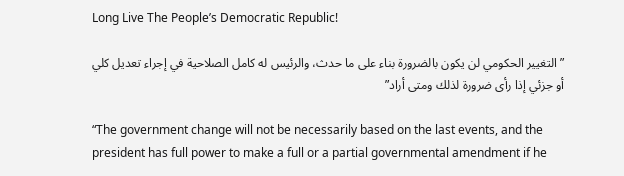Long Live The People’s Democratic Republic!

”التغيير الحكومي لن يكون بالضرورة بناء على ما حدث، والرئيس له كامل الصلاحية في إجراء تعديل كلي أو جزئي إذا رأى ضرورة لذلك ومتى أراد”

“The government change will not be necessarily based on the last events, and the president has full power to make a full or a partial governmental amendment if he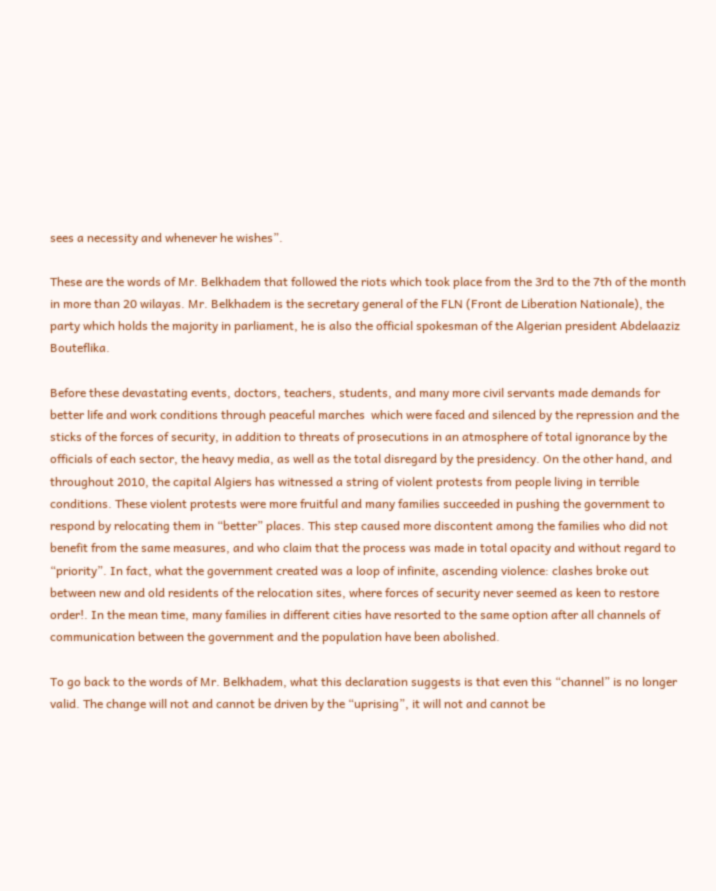sees a necessity and whenever he wishes”.

These are the words of Mr. Belkhadem that followed the riots which took place from the 3rd to the 7th of the month in more than 20 wilayas. Mr. Belkhadem is the secretary general of the FLN (Front de Liberation Nationale), the party which holds the majority in parliament, he is also the official spokesman of the Algerian president Abdelaaziz Bouteflika.

Before these devastating events, doctors, teachers, students, and many more civil servants made demands for better life and work conditions through peaceful marches  which were faced and silenced by the repression and the sticks of the forces of security, in addition to threats of prosecutions in an atmosphere of total ignorance by the officials of each sector, the heavy media, as well as the total disregard by the presidency. On the other hand, and throughout 2010, the capital Algiers has witnessed a string of violent protests from people living in terrible conditions. These violent protests were more fruitful and many families succeeded in pushing the government to respond by relocating them in “better” places. This step caused more discontent among the families who did not benefit from the same measures, and who claim that the process was made in total opacity and without regard to “priority”. In fact, what the government created was a loop of infinite, ascending violence: clashes broke out between new and old residents of the relocation sites, where forces of security never seemed as keen to restore order!. In the mean time, many families in different cities have resorted to the same option after all channels of communication between the government and the population have been abolished.

To go back to the words of Mr. Belkhadem, what this declaration suggests is that even this “channel” is no longer valid. The change will not and cannot be driven by the “uprising”, it will not and cannot be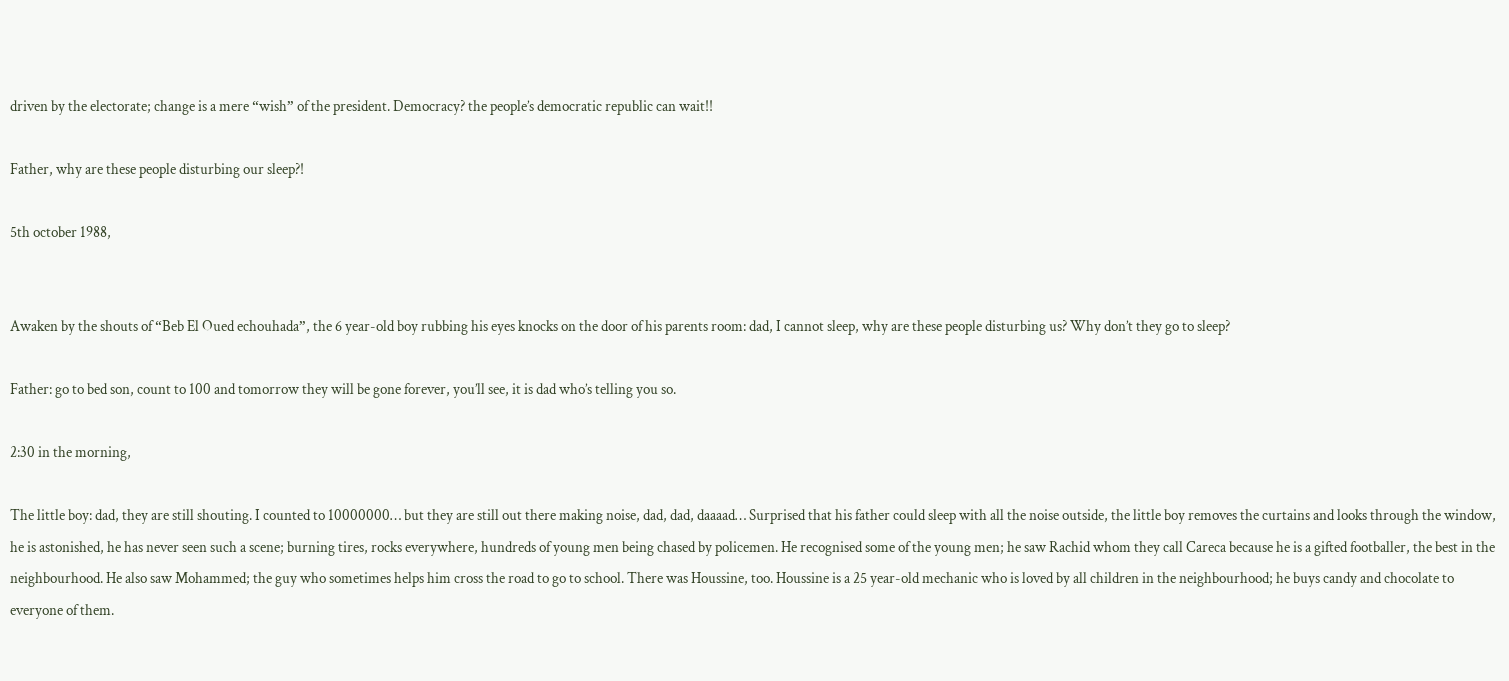driven by the electorate; change is a mere “wish” of the president. Democracy? the people’s democratic republic can wait!!

Father, why are these people disturbing our sleep?!

5th october 1988,


Awaken by the shouts of “Beb El Oued echouhada”, the 6 year-old boy rubbing his eyes knocks on the door of his parents room: dad, I cannot sleep, why are these people disturbing us? Why don’t they go to sleep?

Father: go to bed son, count to 100 and tomorrow they will be gone forever, you’ll see, it is dad who’s telling you so.

2:30 in the morning,

The little boy: dad, they are still shouting. I counted to 10000000… but they are still out there making noise, dad, dad, daaaad… Surprised that his father could sleep with all the noise outside, the little boy removes the curtains and looks through the window, he is astonished, he has never seen such a scene; burning tires, rocks everywhere, hundreds of young men being chased by policemen. He recognised some of the young men; he saw Rachid whom they call Careca because he is a gifted footballer, the best in the neighbourhood. He also saw Mohammed; the guy who sometimes helps him cross the road to go to school. There was Houssine, too. Houssine is a 25 year-old mechanic who is loved by all children in the neighbourhood; he buys candy and chocolate to everyone of them.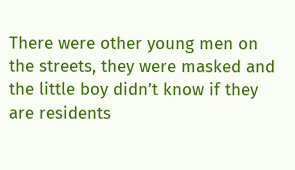There were other young men on the streets, they were masked and the little boy didn’t know if they are residents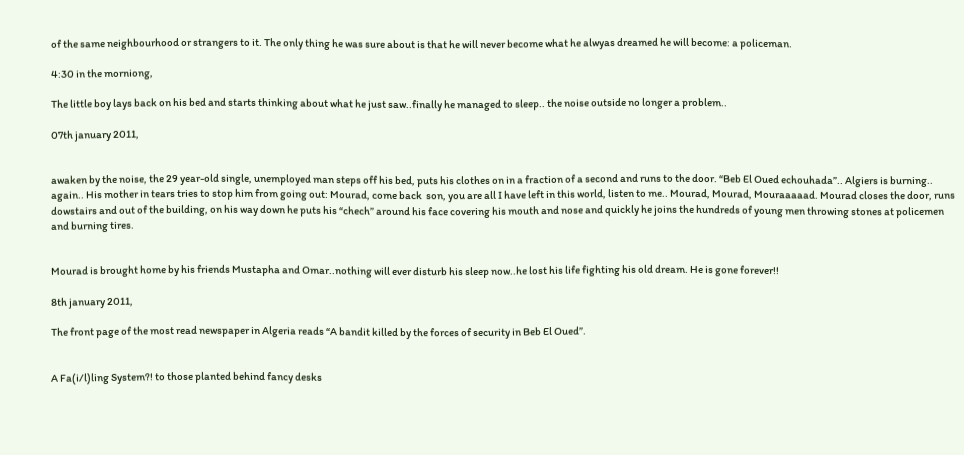of the same neighbourhood or strangers to it. The only thing he was sure about is that he will never become what he alwyas dreamed he will become: a policeman.

4:30 in the morniong,

The little boy lays back on his bed and starts thinking about what he just saw..finally he managed to sleep.. the noise outside no longer a problem..

07th january 2011,


awaken by the noise, the 29 year-old single, unemployed man steps off his bed, puts his clothes on in a fraction of a second and runs to the door. “Beb El Oued echouhada”.. Algiers is burning.. again.. His mother in tears tries to stop him from going out: Mourad, come back  son, you are all I have left in this world, listen to me.. Mourad, Mourad, Mouraaaaad. Mourad closes the door, runs dowstairs and out of the building, on his way down he puts his “chech” around his face covering his mouth and nose and quickly he joins the hundreds of young men throwing stones at policemen and burning tires.


Mourad is brought home by his friends Mustapha and Omar..nothing will ever disturb his sleep now..he lost his life fighting his old dream. He is gone forever!!

8th january 2011,

The front page of the most read newspaper in Algeria reads “A bandit killed by the forces of security in Beb El Oued”.


A Fa(i/l)ling System?! to those planted behind fancy desks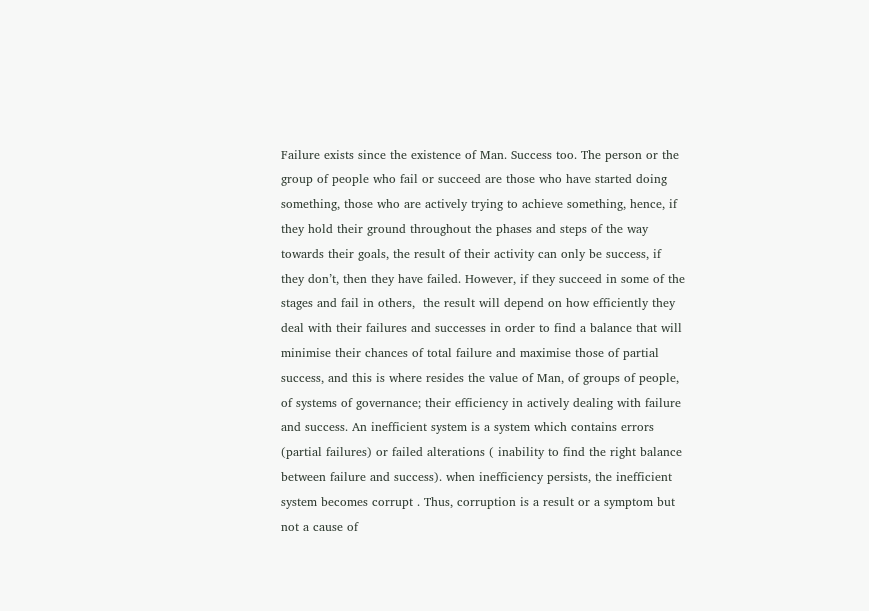Failure exists since the existence of Man. Success too. The person or the group of people who fail or succeed are those who have started doing something, those who are actively trying to achieve something, hence, if they hold their ground throughout the phases and steps of the way towards their goals, the result of their activity can only be success, if they don’t, then they have failed. However, if they succeed in some of the stages and fail in others,  the result will depend on how efficiently they deal with their failures and successes in order to find a balance that will minimise their chances of total failure and maximise those of partial success, and this is where resides the value of Man, of groups of people, of systems of governance; their efficiency in actively dealing with failure and success. An inefficient system is a system which contains errors (partial failures) or failed alterations ( inability to find the right balance between failure and success). when inefficiency persists, the inefficient system becomes corrupt . Thus, corruption is a result or a symptom but not a cause of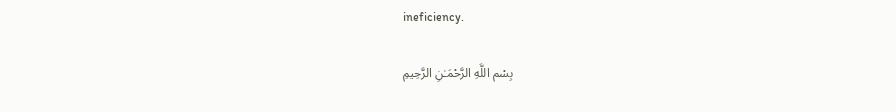ineficiency.

بِسْم اللَّهِ الرَّحْمَـٰنِ الرَّحِيمِ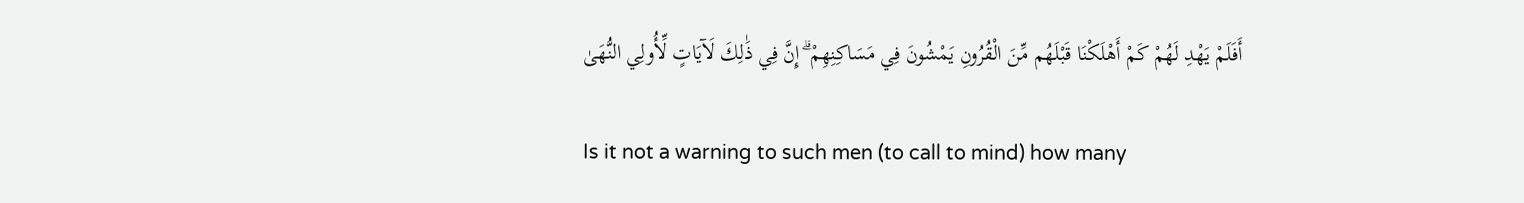أَفَلَمْ يَهْدِ لَهُمْ كَمْ أَهْلَكْنَا قَبْلَهُم مِّنَ الْقُرُونِ يَمْشُونَ فِي مَسَاكِنِهِمْ ۗ إِنَّ فِي ذَ‌ٰلِكَ لَآيَاتٍ لِّأُولِي النُّهَىٰ

Is it not a warning to such men (to call to mind) how many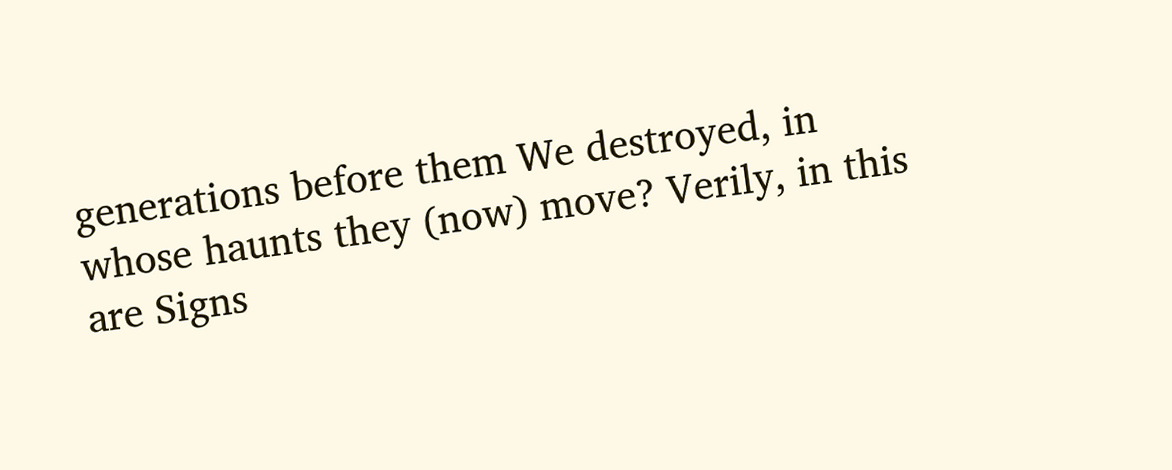generations before them We destroyed, in whose haunts they (now) move? Verily, in this are Signs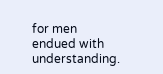for men endued with understanding.